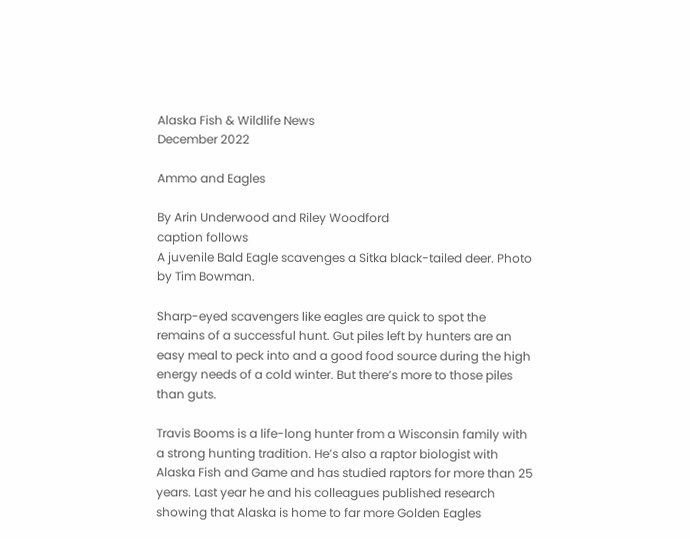Alaska Fish & Wildlife News
December 2022

Ammo and Eagles

By Arin Underwood and Riley Woodford
caption follows
A juvenile Bald Eagle scavenges a Sitka black-tailed deer. Photo by Tim Bowman.

Sharp-eyed scavengers like eagles are quick to spot the remains of a successful hunt. Gut piles left by hunters are an easy meal to peck into and a good food source during the high energy needs of a cold winter. But there’s more to those piles than guts.

Travis Booms is a life-long hunter from a Wisconsin family with a strong hunting tradition. He’s also a raptor biologist with Alaska Fish and Game and has studied raptors for more than 25 years. Last year he and his colleagues published research showing that Alaska is home to far more Golden Eagles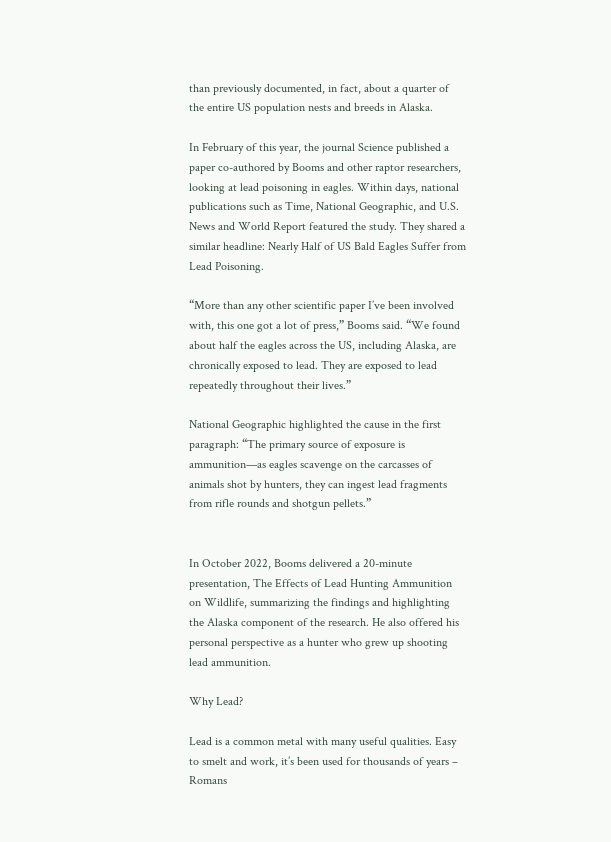than previously documented, in fact, about a quarter of the entire US population nests and breeds in Alaska.

In February of this year, the journal Science published a paper co-authored by Booms and other raptor researchers, looking at lead poisoning in eagles. Within days, national publications such as Time, National Geographic, and U.S. News and World Report featured the study. They shared a similar headline: Nearly Half of US Bald Eagles Suffer from Lead Poisoning.

“More than any other scientific paper I’ve been involved with, this one got a lot of press,” Booms said. “We found about half the eagles across the US, including Alaska, are chronically exposed to lead. They are exposed to lead repeatedly throughout their lives.”

National Geographic highlighted the cause in the first paragraph: “The primary source of exposure is ammunition—as eagles scavenge on the carcasses of animals shot by hunters, they can ingest lead fragments from rifle rounds and shotgun pellets.”


In October 2022, Booms delivered a 20-minute presentation, The Effects of Lead Hunting Ammunition on Wildlife, summarizing the findings and highlighting the Alaska component of the research. He also offered his personal perspective as a hunter who grew up shooting lead ammunition.

Why Lead?

Lead is a common metal with many useful qualities. Easy to smelt and work, it’s been used for thousands of years – Romans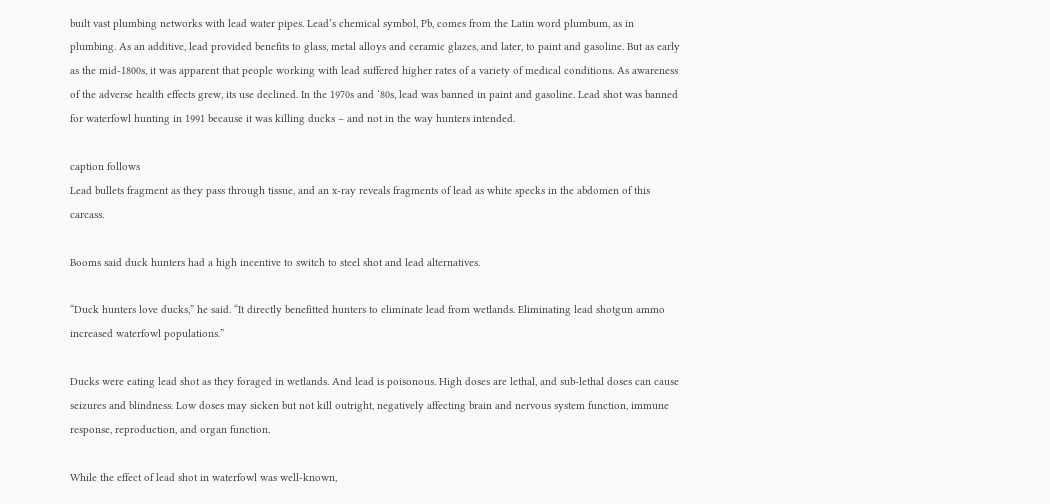built vast plumbing networks with lead water pipes. Lead’s chemical symbol, Pb, comes from the Latin word plumbum, as in plumbing. As an additive, lead provided benefits to glass, metal alloys and ceramic glazes, and later, to paint and gasoline. But as early as the mid-1800s, it was apparent that people working with lead suffered higher rates of a variety of medical conditions. As awareness of the adverse health effects grew, its use declined. In the 1970s and ‘80s, lead was banned in paint and gasoline. Lead shot was banned for waterfowl hunting in 1991 because it was killing ducks – and not in the way hunters intended.

caption follows
Lead bullets fragment as they pass through tissue, and an x-ray reveals fragments of lead as white specks in the abdomen of this carcass.

Booms said duck hunters had a high incentive to switch to steel shot and lead alternatives.

“Duck hunters love ducks,” he said. “It directly benefitted hunters to eliminate lead from wetlands. Eliminating lead shotgun ammo increased waterfowl populations.”

Ducks were eating lead shot as they foraged in wetlands. And lead is poisonous. High doses are lethal, and sub-lethal doses can cause seizures and blindness. Low doses may sicken but not kill outright, negatively affecting brain and nervous system function, immune response, reproduction, and organ function.

While the effect of lead shot in waterfowl was well-known,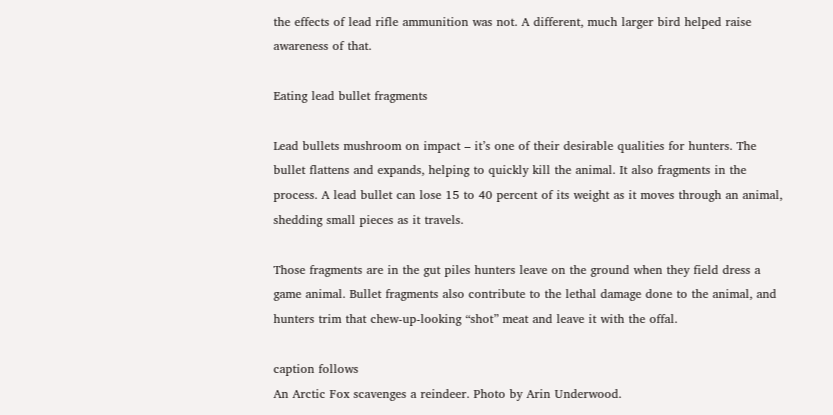the effects of lead rifle ammunition was not. A different, much larger bird helped raise awareness of that.

Eating lead bullet fragments

Lead bullets mushroom on impact – it’s one of their desirable qualities for hunters. The bullet flattens and expands, helping to quickly kill the animal. It also fragments in the process. A lead bullet can lose 15 to 40 percent of its weight as it moves through an animal, shedding small pieces as it travels.

Those fragments are in the gut piles hunters leave on the ground when they field dress a game animal. Bullet fragments also contribute to the lethal damage done to the animal, and hunters trim that chew-up-looking “shot” meat and leave it with the offal.

caption follows
An Arctic Fox scavenges a reindeer. Photo by Arin Underwood.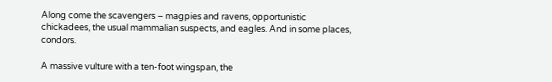Along come the scavengers – magpies and ravens, opportunistic chickadees, the usual mammalian suspects, and eagles. And in some places, condors.

A massive vulture with a ten-foot wingspan, the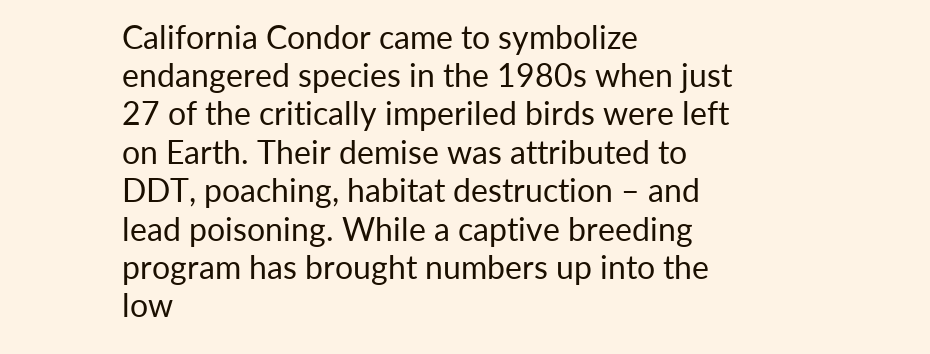California Condor came to symbolize endangered species in the 1980s when just 27 of the critically imperiled birds were left on Earth. Their demise was attributed to DDT, poaching, habitat destruction – and lead poisoning. While a captive breeding program has brought numbers up into the low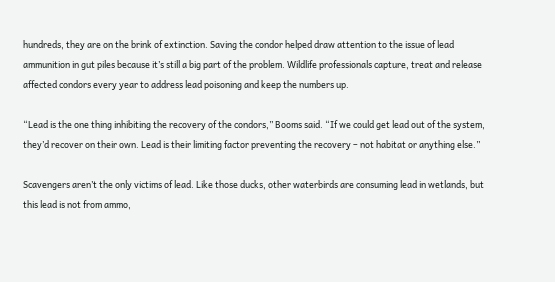hundreds, they are on the brink of extinction. Saving the condor helped draw attention to the issue of lead ammunition in gut piles because it’s still a big part of the problem. Wildlife professionals capture, treat and release affected condors every year to address lead poisoning and keep the numbers up.

“Lead is the one thing inhibiting the recovery of the condors,” Booms said. “If we could get lead out of the system, they’d recover on their own. Lead is their limiting factor preventing the recovery – not habitat or anything else.”

Scavengers aren’t the only victims of lead. Like those ducks, other waterbirds are consuming lead in wetlands, but this lead is not from ammo,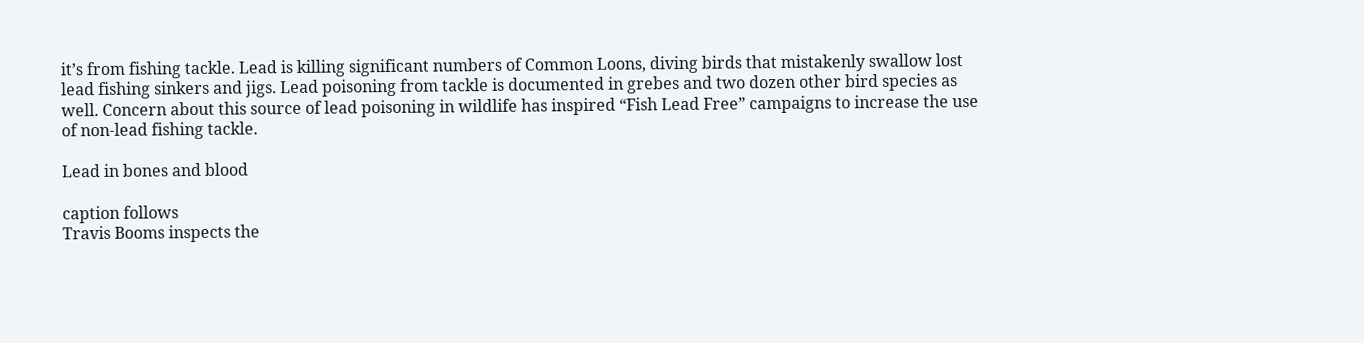it’s from fishing tackle. Lead is killing significant numbers of Common Loons, diving birds that mistakenly swallow lost lead fishing sinkers and jigs. Lead poisoning from tackle is documented in grebes and two dozen other bird species as well. Concern about this source of lead poisoning in wildlife has inspired “Fish Lead Free” campaigns to increase the use of non-lead fishing tackle.

Lead in bones and blood

caption follows
Travis Booms inspects the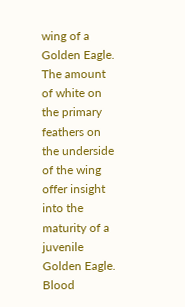wing of a Golden Eagle. The amount of white on the primary feathers on the underside of the wing offer insight into the maturity of a juvenile Golden Eagle. Blood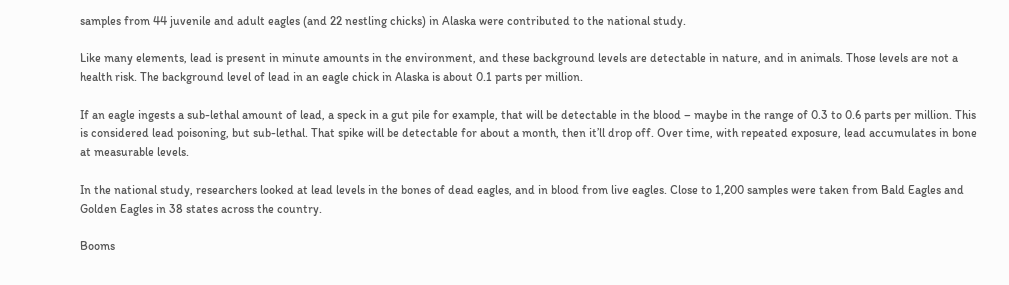samples from 44 juvenile and adult eagles (and 22 nestling chicks) in Alaska were contributed to the national study.

Like many elements, lead is present in minute amounts in the environment, and these background levels are detectable in nature, and in animals. Those levels are not a health risk. The background level of lead in an eagle chick in Alaska is about 0.1 parts per million.

If an eagle ingests a sub-lethal amount of lead, a speck in a gut pile for example, that will be detectable in the blood – maybe in the range of 0.3 to 0.6 parts per million. This is considered lead poisoning, but sub-lethal. That spike will be detectable for about a month, then it’ll drop off. Over time, with repeated exposure, lead accumulates in bone at measurable levels.

In the national study, researchers looked at lead levels in the bones of dead eagles, and in blood from live eagles. Close to 1,200 samples were taken from Bald Eagles and Golden Eagles in 38 states across the country.

Booms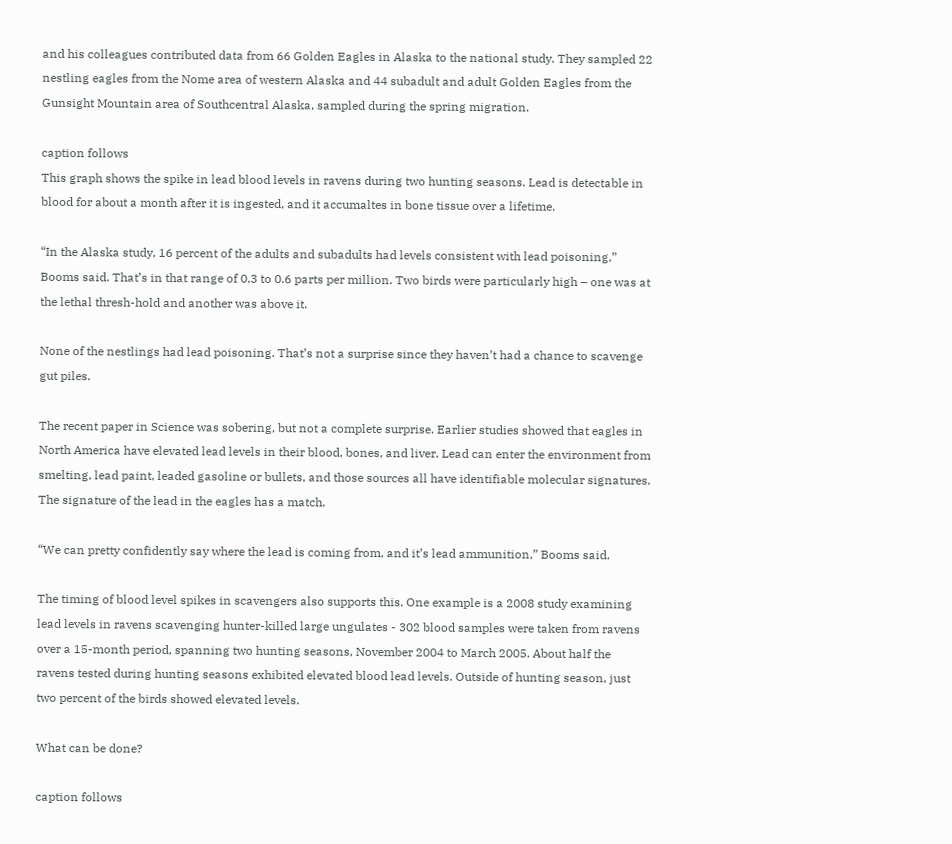and his colleagues contributed data from 66 Golden Eagles in Alaska to the national study. They sampled 22 nestling eagles from the Nome area of western Alaska and 44 subadult and adult Golden Eagles from the Gunsight Mountain area of Southcentral Alaska, sampled during the spring migration.

caption follows
This graph shows the spike in lead blood levels in ravens during two hunting seasons. Lead is detectable in blood for about a month after it is ingested, and it accumaltes in bone tissue over a lifetime.

“In the Alaska study, 16 percent of the adults and subadults had levels consistent with lead poisoning,” Booms said. That’s in that range of 0.3 to 0.6 parts per million. Two birds were particularly high – one was at the lethal thresh-hold and another was above it.

None of the nestlings had lead poisoning. That’s not a surprise since they haven’t had a chance to scavenge gut piles.

The recent paper in Science was sobering, but not a complete surprise. Earlier studies showed that eagles in North America have elevated lead levels in their blood, bones, and liver. Lead can enter the environment from smelting, lead paint, leaded gasoline or bullets, and those sources all have identifiable molecular signatures. The signature of the lead in the eagles has a match.

“We can pretty confidently say where the lead is coming from, and it’s lead ammunition,” Booms said.

The timing of blood level spikes in scavengers also supports this. One example is a 2008 study examining lead levels in ravens scavenging hunter-killed large ungulates - 302 blood samples were taken from ravens over a 15-month period, spanning two hunting seasons, November 2004 to March 2005. About half the ravens tested during hunting seasons exhibited elevated blood lead levels. Outside of hunting season, just two percent of the birds showed elevated levels.

What can be done?

caption follows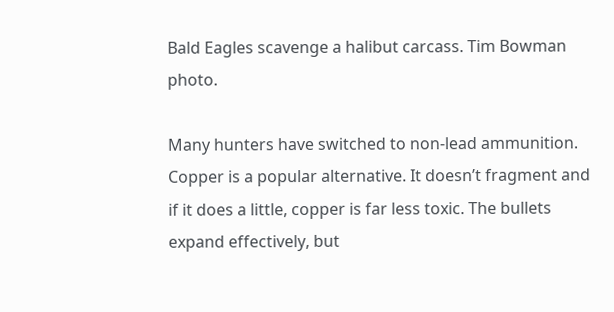Bald Eagles scavenge a halibut carcass. Tim Bowman photo.

Many hunters have switched to non-lead ammunition. Copper is a popular alternative. It doesn’t fragment and if it does a little, copper is far less toxic. The bullets expand effectively, but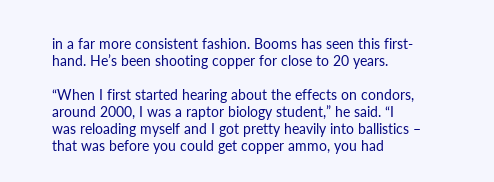in a far more consistent fashion. Booms has seen this first-hand. He’s been shooting copper for close to 20 years.

“When I first started hearing about the effects on condors, around 2000, I was a raptor biology student,” he said. “I was reloading myself and I got pretty heavily into ballistics – that was before you could get copper ammo, you had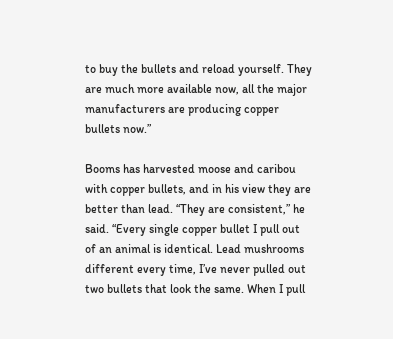to buy the bullets and reload yourself. They are much more available now, all the major manufacturers are producing copper bullets now.”

Booms has harvested moose and caribou with copper bullets, and in his view they are better than lead. “They are consistent,” he said. “Every single copper bullet I pull out of an animal is identical. Lead mushrooms different every time, I’ve never pulled out two bullets that look the same. When I pull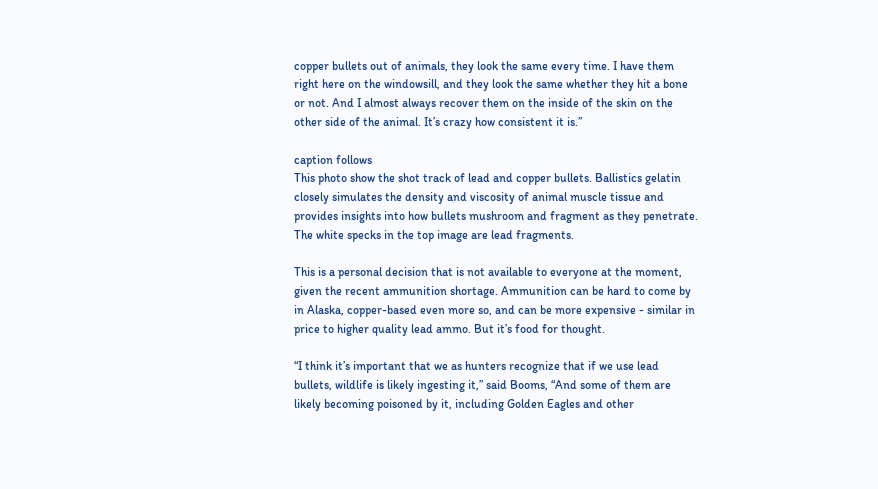copper bullets out of animals, they look the same every time. I have them right here on the windowsill, and they look the same whether they hit a bone or not. And I almost always recover them on the inside of the skin on the other side of the animal. It’s crazy how consistent it is.”

caption follows
This photo show the shot track of lead and copper bullets. Ballistics gelatin closely simulates the density and viscosity of animal muscle tissue and provides insights into how bullets mushroom and fragment as they penetrate. The white specks in the top image are lead fragments.

This is a personal decision that is not available to everyone at the moment, given the recent ammunition shortage. Ammunition can be hard to come by in Alaska, copper-based even more so, and can be more expensive - similar in price to higher quality lead ammo. But it’s food for thought.

“I think it’s important that we as hunters recognize that if we use lead bullets, wildlife is likely ingesting it,” said Booms, “And some of them are likely becoming poisoned by it, including Golden Eagles and other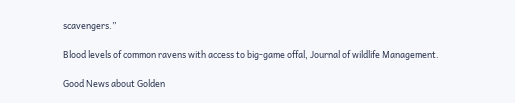scavengers.”

Blood levels of common ravens with access to big-game offal, Journal of wildlife Management.

Good News about Golden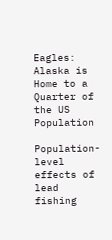Eagles: Alaska is Home to a Quarter of the US Population

Population-level effects of lead fishing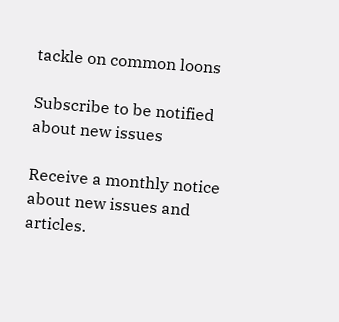tackle on common loons

Subscribe to be notified about new issues

Receive a monthly notice about new issues and articles.